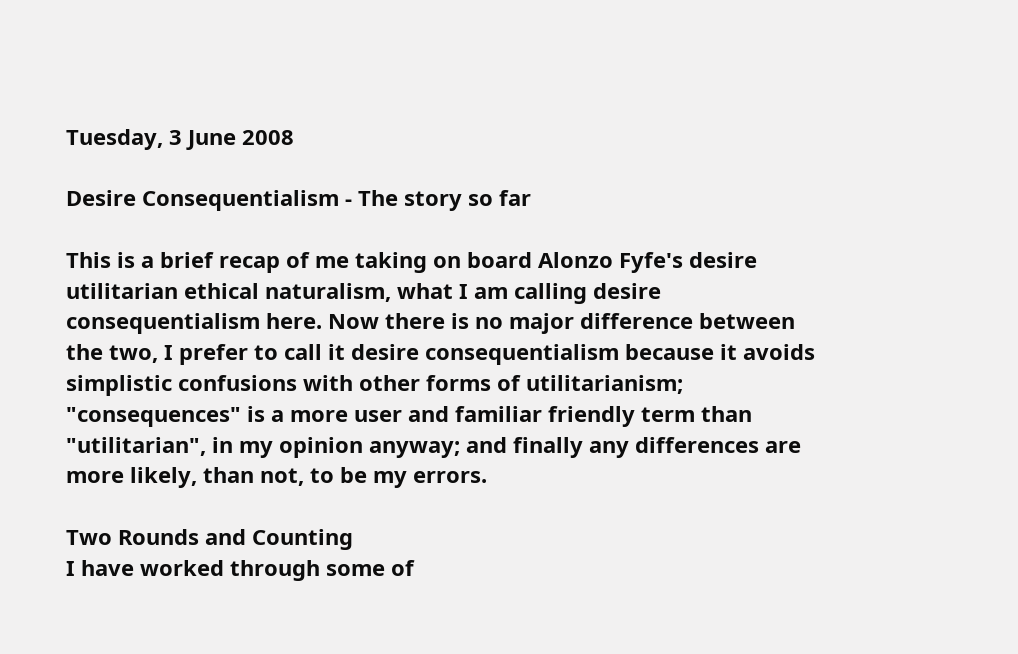Tuesday, 3 June 2008

Desire Consequentialism - The story so far

This is a brief recap of me taking on board Alonzo Fyfe's desire utilitarian ethical naturalism, what I am calling desire consequentialism here. Now there is no major difference between the two, I prefer to call it desire consequentialism because it avoids simplistic confusions with other forms of utilitarianism; "consequences" is a more user and familiar friendly term than "utilitarian", in my opinion anyway; and finally any differences are more likely, than not, to be my errors.

Two Rounds and Counting
I have worked through some of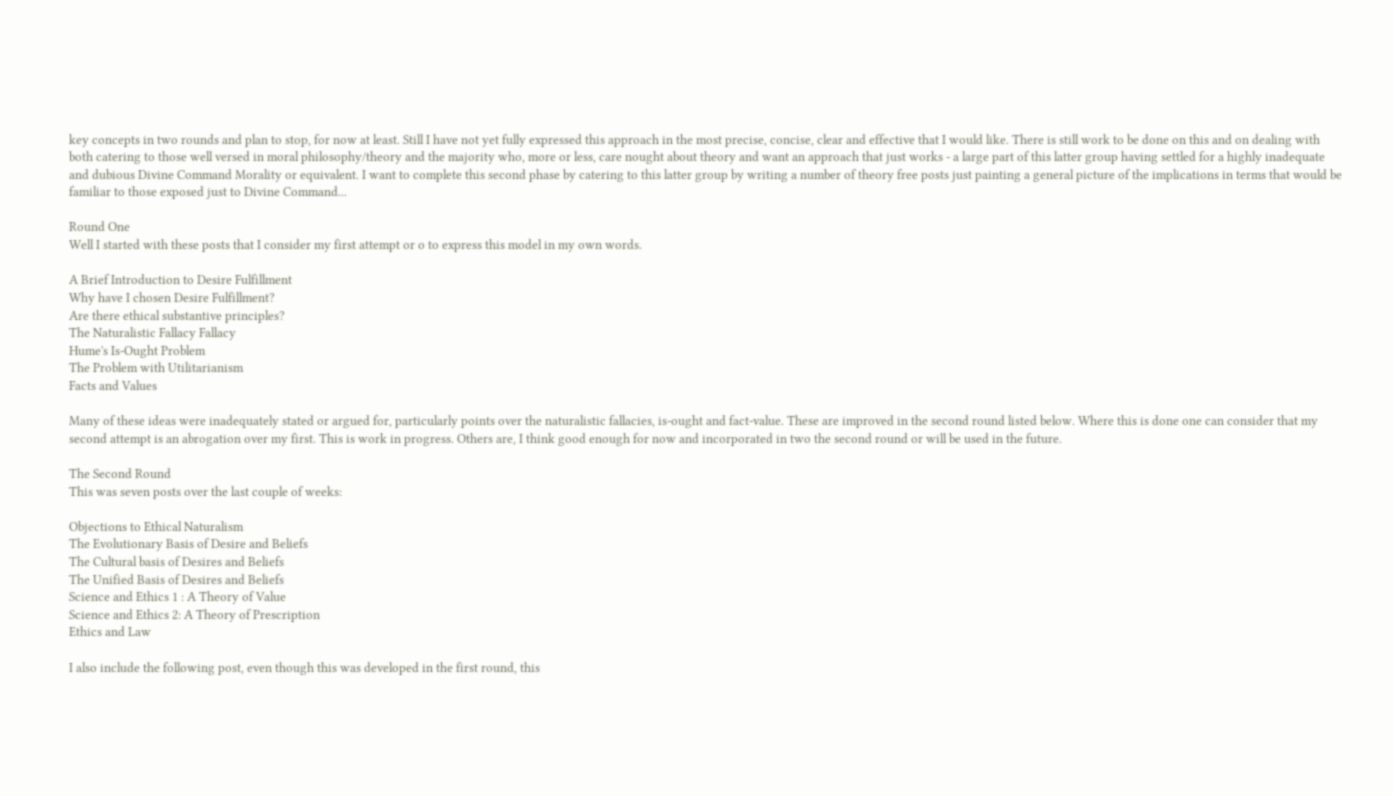key concepts in two rounds and plan to stop, for now at least. Still I have not yet fully expressed this approach in the most precise, concise, clear and effective that I would like. There is still work to be done on this and on dealing with both catering to those well versed in moral philosophy/theory and the majority who, more or less, care nought about theory and want an approach that just works - a large part of this latter group having settled for a highly inadequate and dubious Divine Command Morality or equivalent. I want to complete this second phase by catering to this latter group by writing a number of theory free posts just painting a general picture of the implications in terms that would be familiar to those exposed just to Divine Command...

Round One
Well I started with these posts that I consider my first attempt or o to express this model in my own words.

A Brief Introduction to Desire Fulfillment
Why have I chosen Desire Fulfillment?
Are there ethical substantive principles?
The Naturalistic Fallacy Fallacy
Hume's Is-Ought Problem
The Problem with Utilitarianism
Facts and Values

Many of these ideas were inadequately stated or argued for, particularly points over the naturalistic fallacies, is-ought and fact-value. These are improved in the second round listed below. Where this is done one can consider that my second attempt is an abrogation over my first. This is work in progress. Others are, I think good enough for now and incorporated in two the second round or will be used in the future.

The Second Round
This was seven posts over the last couple of weeks:

Objections to Ethical Naturalism
The Evolutionary Basis of Desire and Beliefs
The Cultural basis of Desires and Beliefs
The Unified Basis of Desires and Beliefs
Science and Ethics 1 : A Theory of Value
Science and Ethics 2: A Theory of Prescription
Ethics and Law

I also include the following post, even though this was developed in the first round, this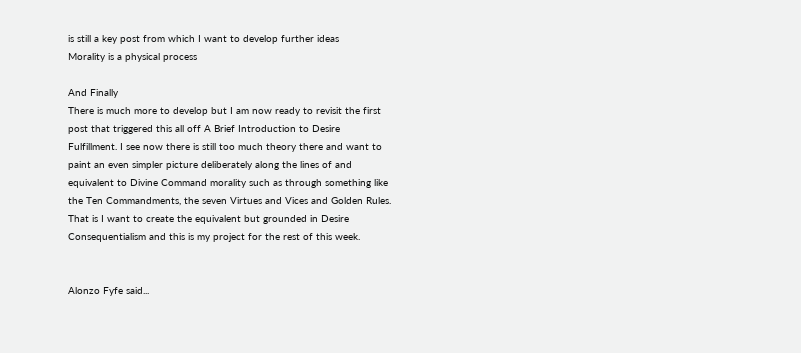is still a key post from which I want to develop further ideas
Morality is a physical process

And Finally
There is much more to develop but I am now ready to revisit the first post that triggered this all off A Brief Introduction to Desire Fulfillment. I see now there is still too much theory there and want to paint an even simpler picture deliberately along the lines of and equivalent to Divine Command morality such as through something like the Ten Commandments, the seven Virtues and Vices and Golden Rules. That is I want to create the equivalent but grounded in Desire Consequentialism and this is my project for the rest of this week.


Alonzo Fyfe said...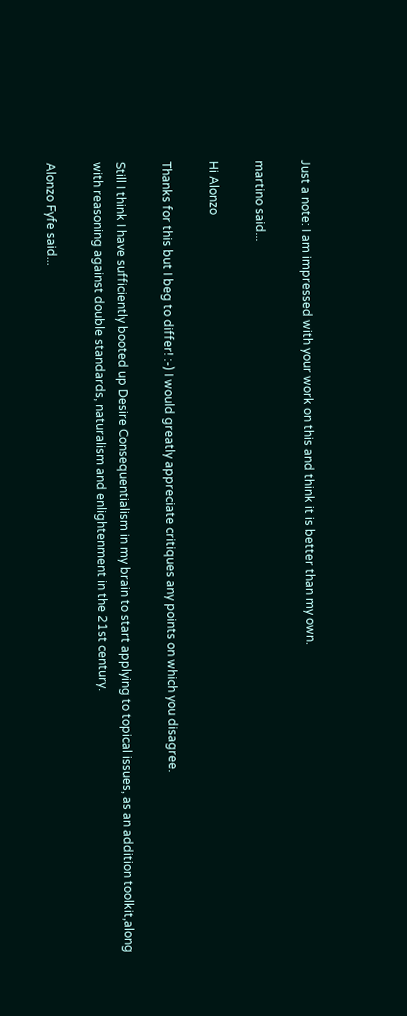Just a note: I am impressed with your work on this and think it is better than my own.

martino said...

Hi Alonzo

Thanks for this but I beg to differ! :-) I would greatly appreciate critiques any points on which you disagree.

Still I think I have sufficiently booted up Desire Consequentialism in my brain to start applying to topical issues, as an addition toolkit,along with reasoning against double standards, naturalism and enlightenment in the 21st century.

Alonzo Fyfe said...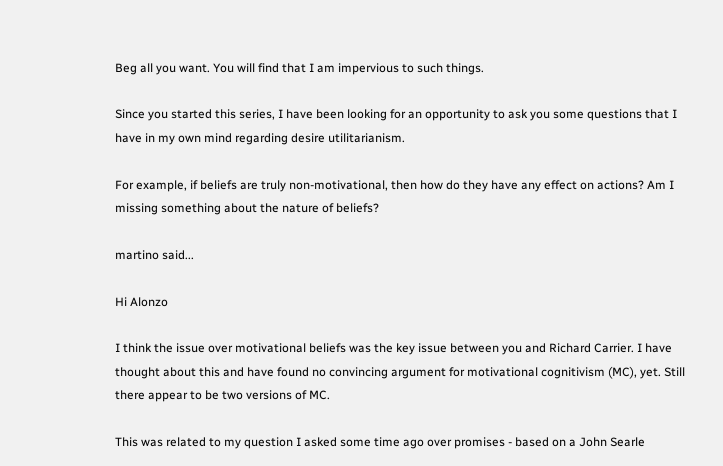Beg all you want. You will find that I am impervious to such things.

Since you started this series, I have been looking for an opportunity to ask you some questions that I have in my own mind regarding desire utilitarianism.

For example, if beliefs are truly non-motivational, then how do they have any effect on actions? Am I missing something about the nature of beliefs?

martino said...

Hi Alonzo

I think the issue over motivational beliefs was the key issue between you and Richard Carrier. I have thought about this and have found no convincing argument for motivational cognitivism (MC), yet. Still there appear to be two versions of MC.

This was related to my question I asked some time ago over promises - based on a John Searle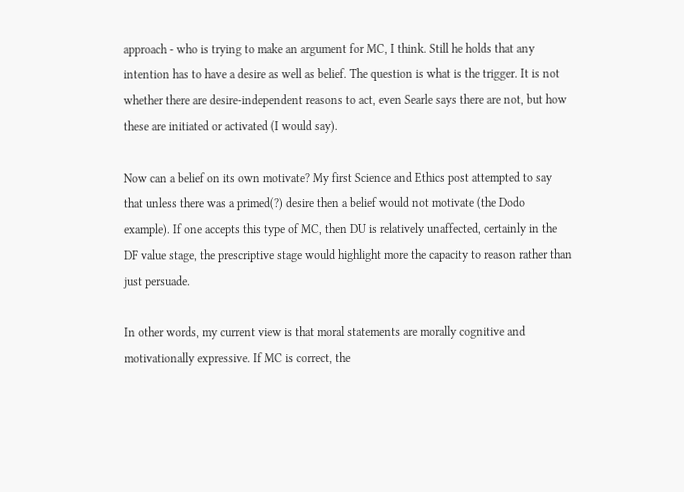approach - who is trying to make an argument for MC, I think. Still he holds that any intention has to have a desire as well as belief. The question is what is the trigger. It is not whether there are desire-independent reasons to act, even Searle says there are not, but how these are initiated or activated (I would say).

Now can a belief on its own motivate? My first Science and Ethics post attempted to say that unless there was a primed(?) desire then a belief would not motivate (the Dodo example). If one accepts this type of MC, then DU is relatively unaffected, certainly in the DF value stage, the prescriptive stage would highlight more the capacity to reason rather than just persuade.

In other words, my current view is that moral statements are morally cognitive and motivationally expressive. If MC is correct, the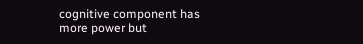cognitive component has more power but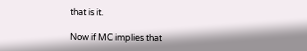that is it.

Now if MC implies that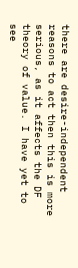there are desire-independent reasons to act then this is more serious, as it affects the DF theory of value. I have yet to see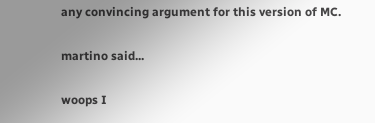any convincing argument for this version of MC.

martino said...

woops I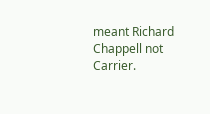meant Richard Chappell not Carrier.